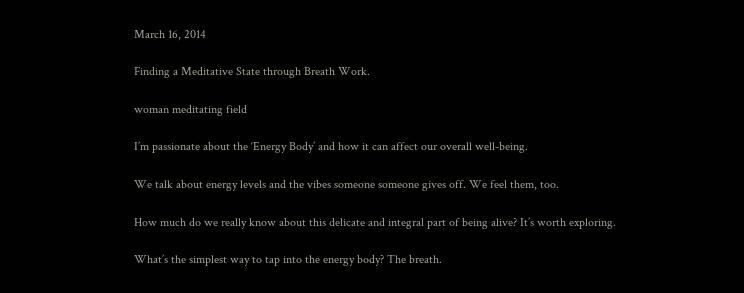March 16, 2014

Finding a Meditative State through Breath Work.

woman meditating field

I’m passionate about the ‘Energy Body’ and how it can affect our overall well-being.

We talk about energy levels and the vibes someone someone gives off. We feel them, too.

How much do we really know about this delicate and integral part of being alive? It’s worth exploring.

What’s the simplest way to tap into the energy body? The breath.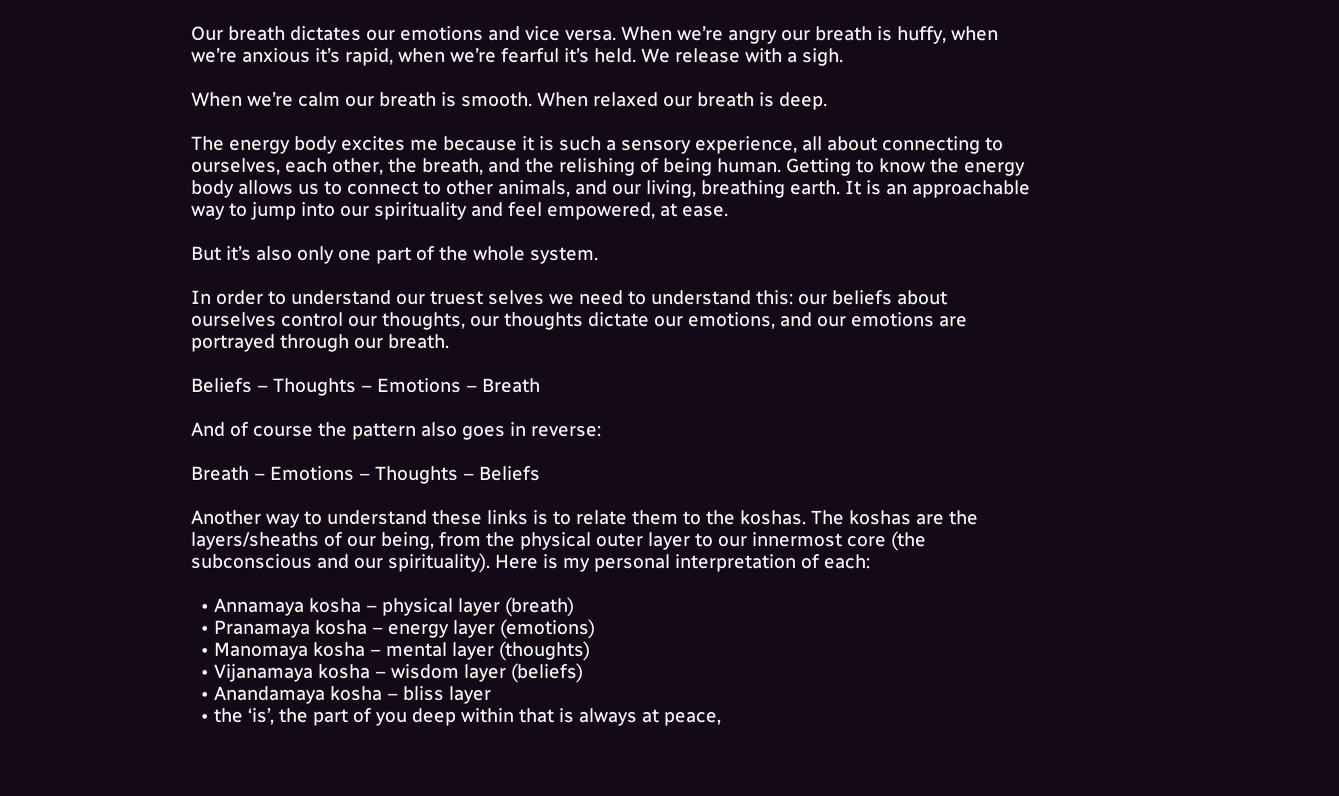Our breath dictates our emotions and vice versa. When we’re angry our breath is huffy, when we’re anxious it’s rapid, when we’re fearful it’s held. We release with a sigh.

When we’re calm our breath is smooth. When relaxed our breath is deep.

The energy body excites me because it is such a sensory experience, all about connecting to ourselves, each other, the breath, and the relishing of being human. Getting to know the energy body allows us to connect to other animals, and our living, breathing earth. It is an approachable way to jump into our spirituality and feel empowered, at ease.

But it’s also only one part of the whole system.

In order to understand our truest selves we need to understand this: our beliefs about ourselves control our thoughts, our thoughts dictate our emotions, and our emotions are portrayed through our breath.

Beliefs – Thoughts – Emotions – Breath

And of course the pattern also goes in reverse:

Breath – Emotions – Thoughts – Beliefs

Another way to understand these links is to relate them to the koshas. The koshas are the layers/sheaths of our being, from the physical outer layer to our innermost core (the subconscious and our spirituality). Here is my personal interpretation of each:

  • Annamaya kosha – physical layer (breath)
  • Pranamaya kosha – energy layer (emotions)
  • Manomaya kosha – mental layer (thoughts)
  • Vijanamaya kosha – wisdom layer (beliefs)
  • Anandamaya kosha – bliss layer
  • the ‘is’, the part of you deep within that is always at peace,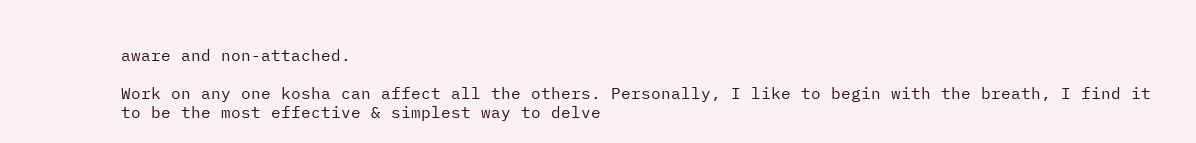aware and non-attached.

Work on any one kosha can affect all the others. Personally, I like to begin with the breath, I find it to be the most effective & simplest way to delve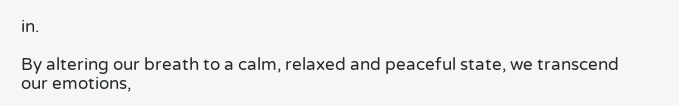in.

By altering our breath to a calm, relaxed and peaceful state, we transcend our emotions,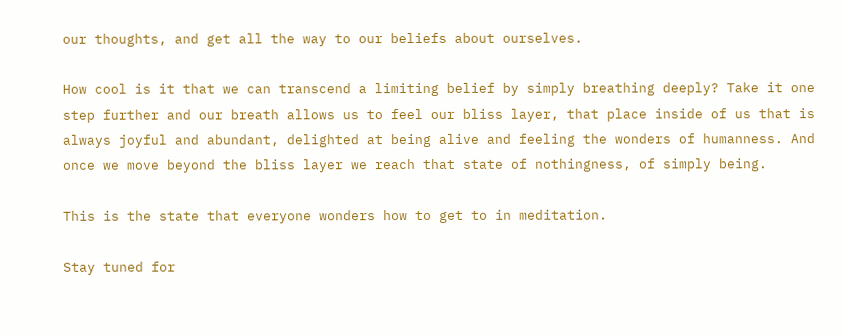our thoughts, and get all the way to our beliefs about ourselves.

How cool is it that we can transcend a limiting belief by simply breathing deeply? Take it one step further and our breath allows us to feel our bliss layer, that place inside of us that is always joyful and abundant, delighted at being alive and feeling the wonders of humanness. And once we move beyond the bliss layer we reach that state of nothingness, of simply being.

This is the state that everyone wonders how to get to in meditation.

Stay tuned for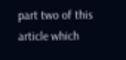part two of this article which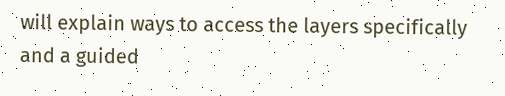will explain ways to access the layers specifically and a guided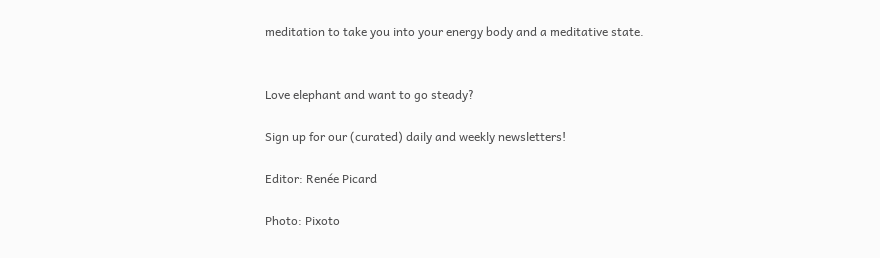meditation to take you into your energy body and a meditative state.


Love elephant and want to go steady?

Sign up for our (curated) daily and weekly newsletters!

Editor: Renée Picard

Photo: Pixoto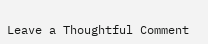Leave a Thoughtful Comment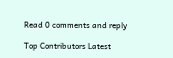Read 0 comments and reply

Top Contributors Latest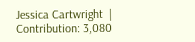Jessica Cartwright  |  Contribution: 3,080